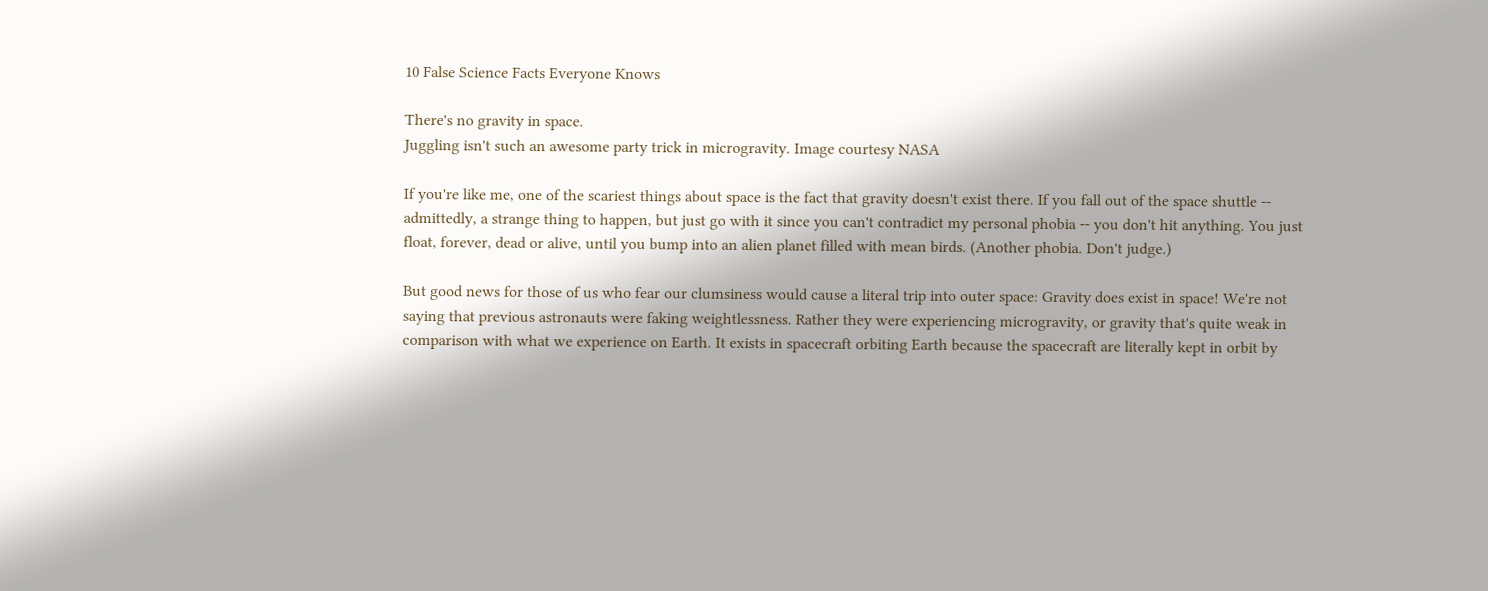10 False Science Facts Everyone Knows

There's no gravity in space.
Juggling isn't such an awesome party trick in microgravity. Image courtesy NASA

If you're like me, one of the scariest things about space is the fact that gravity doesn't exist there. If you fall out of the space shuttle -- admittedly, a strange thing to happen, but just go with it since you can't contradict my personal phobia -- you don't hit anything. You just float, forever, dead or alive, until you bump into an alien planet filled with mean birds. (Another phobia. Don't judge.)

But good news for those of us who fear our clumsiness would cause a literal trip into outer space: Gravity does exist in space! We're not saying that previous astronauts were faking weightlessness. Rather they were experiencing microgravity, or gravity that's quite weak in comparison with what we experience on Earth. It exists in spacecraft orbiting Earth because the spacecraft are literally kept in orbit by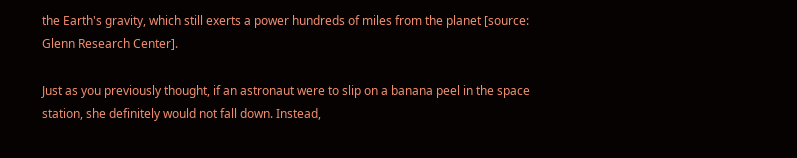the Earth's gravity, which still exerts a power hundreds of miles from the planet [source: Glenn Research Center].

Just as you previously thought, if an astronaut were to slip on a banana peel in the space station, she definitely would not fall down. Instead,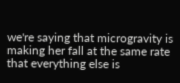we're saying that microgravity is making her fall at the same rate that everything else is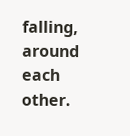falling, around each other.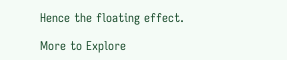Hence the floating effect.

More to Explore